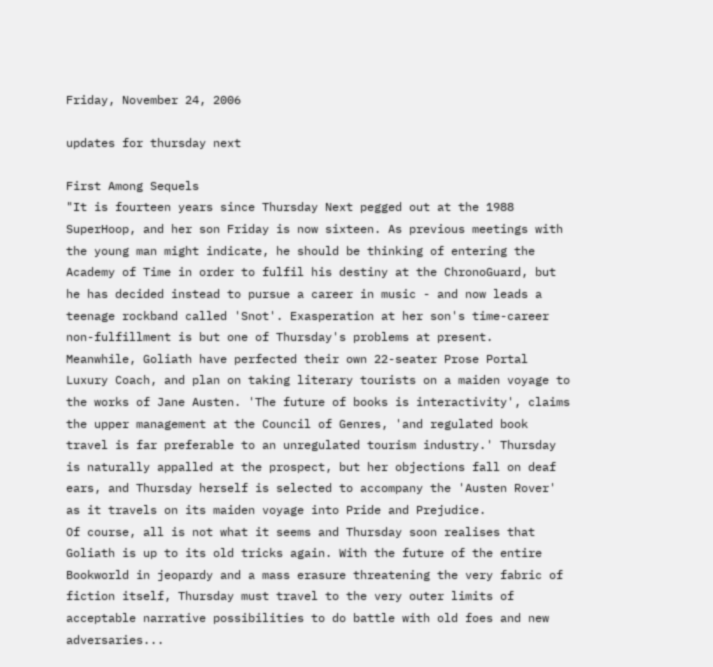Friday, November 24, 2006

updates for thursday next

First Among Sequels
"It is fourteen years since Thursday Next pegged out at the 1988 SuperHoop, and her son Friday is now sixteen. As previous meetings with the young man might indicate, he should be thinking of entering the Academy of Time in order to fulfil his destiny at the ChronoGuard, but he has decided instead to pursue a career in music - and now leads a teenage rockband called 'Snot'. Exasperation at her son's time-career non-fulfillment is but one of Thursday's problems at present.
Meanwhile, Goliath have perfected their own 22-seater Prose Portal Luxury Coach, and plan on taking literary tourists on a maiden voyage to the works of Jane Austen. 'The future of books is interactivity', claims the upper management at the Council of Genres, 'and regulated book travel is far preferable to an unregulated tourism industry.' Thursday is naturally appalled at the prospect, but her objections fall on deaf ears, and Thursday herself is selected to accompany the 'Austen Rover' as it travels on its maiden voyage into Pride and Prejudice.
Of course, all is not what it seems and Thursday soon realises that Goliath is up to its old tricks again. With the future of the entire Bookworld in jeopardy and a mass erasure threatening the very fabric of fiction itself, Thursday must travel to the very outer limits of acceptable narrative possibilities to do battle with old foes and new adversaries...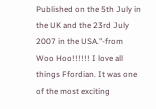Published on the 5th July in the UK and the 23rd July 2007 in the USA."-from
Woo Hoo!!!!!! I love all things Ffordian. It was one of the most exciting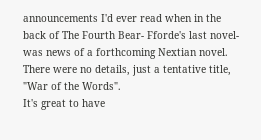announcements I'd ever read when in the back of The Fourth Bear- Fforde's last novel- was news of a forthcoming Nextian novel. There were no details, just a tentative title, "War of the Words".
It's great to have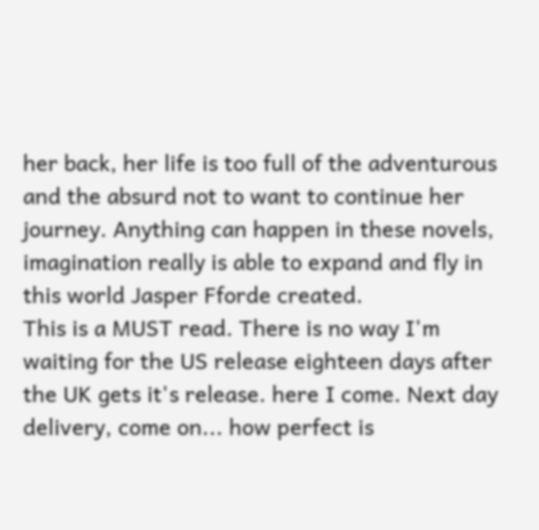her back, her life is too full of the adventurous and the absurd not to want to continue her journey. Anything can happen in these novels, imagination really is able to expand and fly in this world Jasper Fforde created.
This is a MUST read. There is no way I'm waiting for the US release eighteen days after the UK gets it's release. here I come. Next day delivery, come on... how perfect is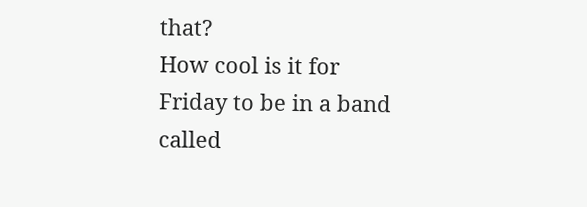that?
How cool is it for Friday to be in a band called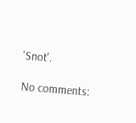'Snot'.

No comments: